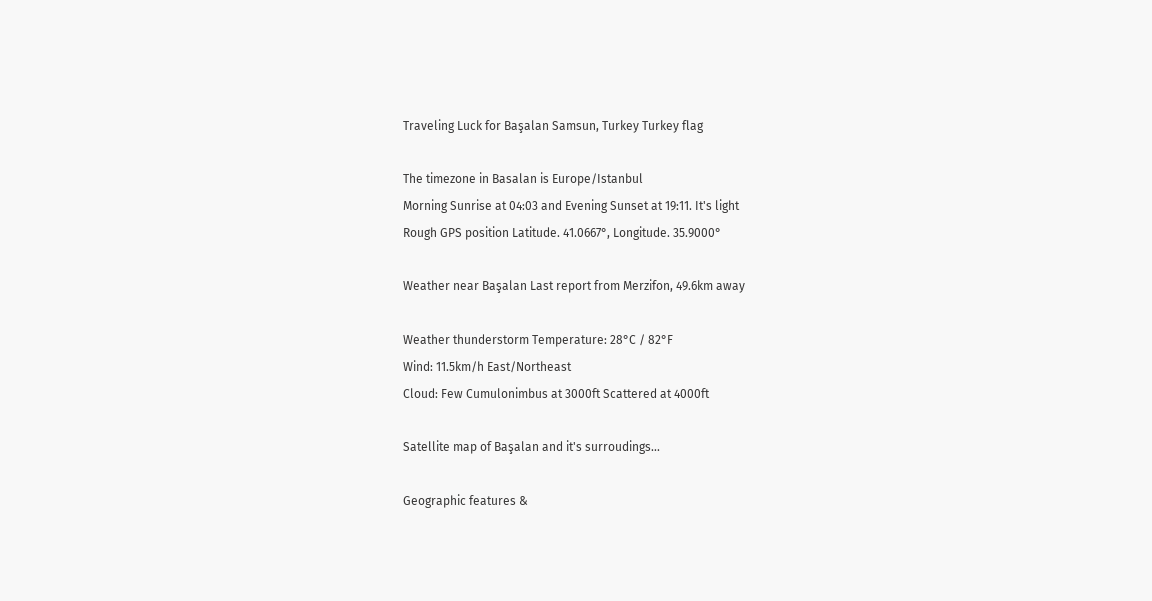Traveling Luck for Başalan Samsun, Turkey Turkey flag

The timezone in Basalan is Europe/Istanbul
Morning Sunrise at 04:03 and Evening Sunset at 19:11. It's light
Rough GPS position Latitude. 41.0667°, Longitude. 35.9000°

Weather near Başalan Last report from Merzifon, 49.6km away

Weather thunderstorm Temperature: 28°C / 82°F
Wind: 11.5km/h East/Northeast
Cloud: Few Cumulonimbus at 3000ft Scattered at 4000ft

Satellite map of Başalan and it's surroudings...

Geographic features &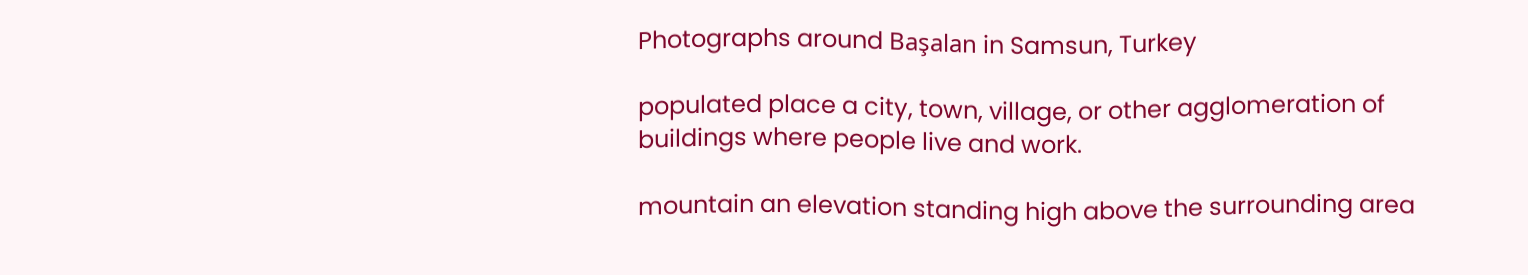Photographs around Başalan in Samsun, Turkey

populated place a city, town, village, or other agglomeration of buildings where people live and work.

mountain an elevation standing high above the surrounding area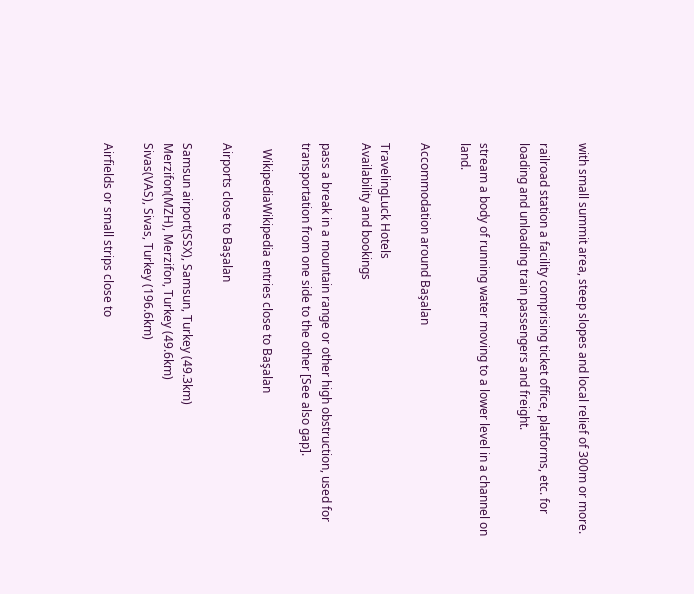with small summit area, steep slopes and local relief of 300m or more.

railroad station a facility comprising ticket office, platforms, etc. for loading and unloading train passengers and freight.

stream a body of running water moving to a lower level in a channel on land.

Accommodation around Başalan

TravelingLuck Hotels
Availability and bookings

pass a break in a mountain range or other high obstruction, used for transportation from one side to the other [See also gap].

  WikipediaWikipedia entries close to Başalan

Airports close to Başalan

Samsun airport(SSX), Samsun, Turkey (49.3km)
Merzifon(MZH), Merzifon, Turkey (49.6km)
Sivas(VAS), Sivas, Turkey (196.6km)

Airfields or small strips close to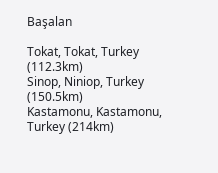Başalan

Tokat, Tokat, Turkey (112.3km)
Sinop, Niniop, Turkey (150.5km)
Kastamonu, Kastamonu, Turkey (214km)